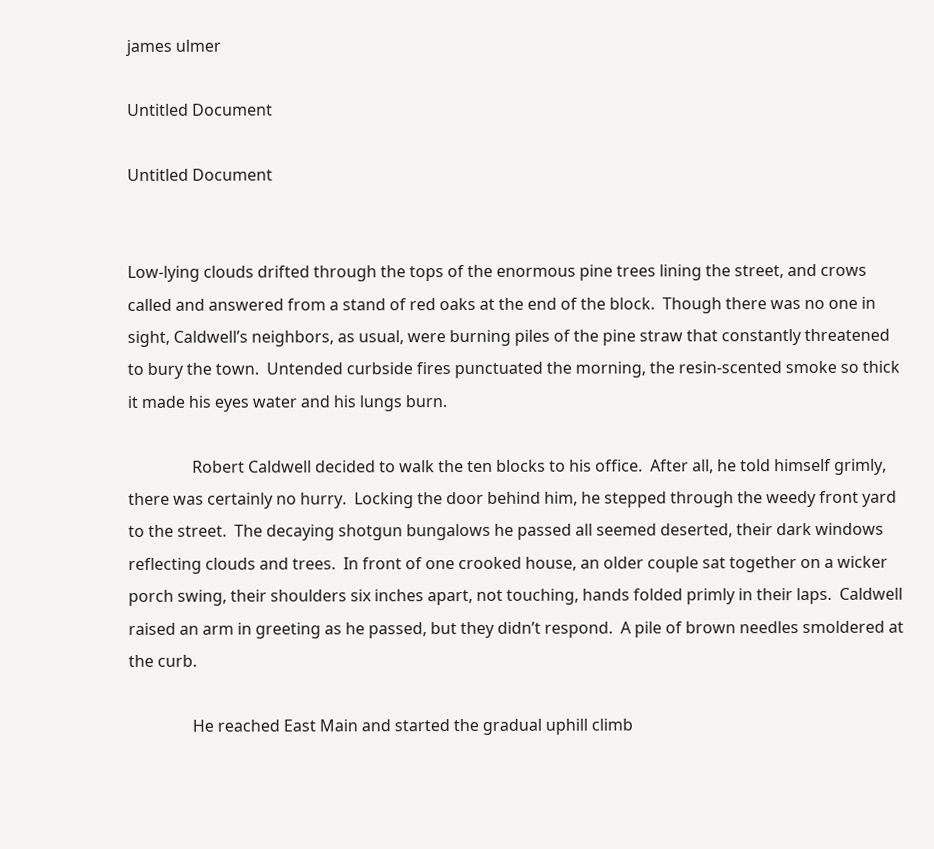james ulmer

Untitled Document

Untitled Document


Low-lying clouds drifted through the tops of the enormous pine trees lining the street, and crows called and answered from a stand of red oaks at the end of the block.  Though there was no one in sight, Caldwell’s neighbors, as usual, were burning piles of the pine straw that constantly threatened to bury the town.  Untended curbside fires punctuated the morning, the resin-scented smoke so thick it made his eyes water and his lungs burn.

                Robert Caldwell decided to walk the ten blocks to his office.  After all, he told himself grimly, there was certainly no hurry.  Locking the door behind him, he stepped through the weedy front yard to the street.  The decaying shotgun bungalows he passed all seemed deserted, their dark windows reflecting clouds and trees.  In front of one crooked house, an older couple sat together on a wicker porch swing, their shoulders six inches apart, not touching, hands folded primly in their laps.  Caldwell raised an arm in greeting as he passed, but they didn’t respond.  A pile of brown needles smoldered at the curb.

                He reached East Main and started the gradual uphill climb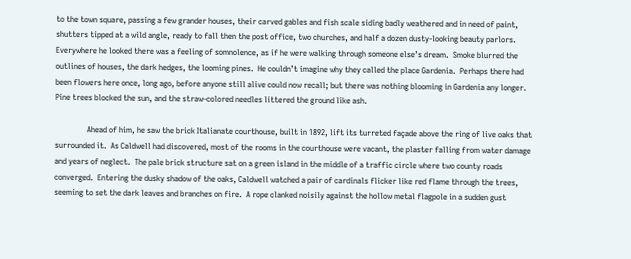to the town square, passing a few grander houses, their carved gables and fish scale siding badly weathered and in need of paint, shutters tipped at a wild angle, ready to fall then the post office, two churches, and half a dozen dusty-looking beauty parlors.  Everywhere he looked there was a feeling of somnolence, as if he were walking through someone else’s dream.  Smoke blurred the outlines of houses, the dark hedges, the looming pines.  He couldn’t imagine why they called the place Gardenia.  Perhaps there had been flowers here once, long ago, before anyone still alive could now recall; but there was nothing blooming in Gardenia any longer.  Pine trees blocked the sun, and the straw-colored needles littered the ground like ash.

                Ahead of him, he saw the brick Italianate courthouse, built in 1892, lift its turreted façade above the ring of live oaks that surrounded it.  As Caldwell had discovered, most of the rooms in the courthouse were vacant, the plaster falling from water damage and years of neglect.  The pale brick structure sat on a green island in the middle of a traffic circle where two county roads converged.  Entering the dusky shadow of the oaks, Caldwell watched a pair of cardinals flicker like red flame through the trees, seeming to set the dark leaves and branches on fire.  A rope clanked noisily against the hollow metal flagpole in a sudden gust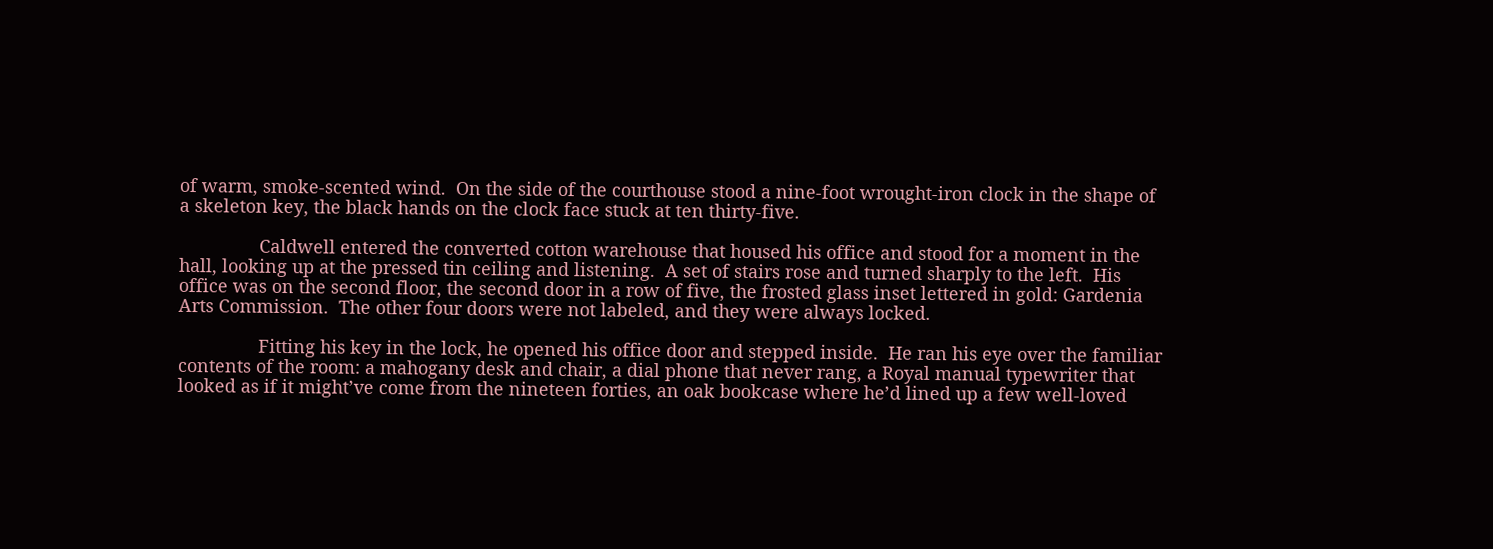of warm, smoke-scented wind.  On the side of the courthouse stood a nine-foot wrought-iron clock in the shape of a skeleton key, the black hands on the clock face stuck at ten thirty-five.

                Caldwell entered the converted cotton warehouse that housed his office and stood for a moment in the hall, looking up at the pressed tin ceiling and listening.  A set of stairs rose and turned sharply to the left.  His office was on the second floor, the second door in a row of five, the frosted glass inset lettered in gold: Gardenia Arts Commission.  The other four doors were not labeled, and they were always locked.

                Fitting his key in the lock, he opened his office door and stepped inside.  He ran his eye over the familiar contents of the room: a mahogany desk and chair, a dial phone that never rang, a Royal manual typewriter that looked as if it might’ve come from the nineteen forties, an oak bookcase where he’d lined up a few well-loved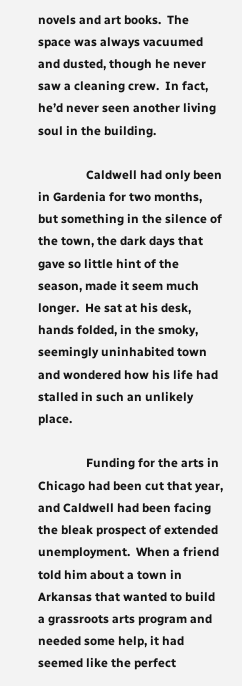novels and art books.  The space was always vacuumed and dusted, though he never saw a cleaning crew.  In fact, he’d never seen another living soul in the building.

                Caldwell had only been in Gardenia for two months, but something in the silence of the town, the dark days that gave so little hint of the season, made it seem much longer.  He sat at his desk, hands folded, in the smoky, seemingly uninhabited town and wondered how his life had stalled in such an unlikely place.

                Funding for the arts in Chicago had been cut that year, and Caldwell had been facing the bleak prospect of extended unemployment.  When a friend told him about a town in Arkansas that wanted to build a grassroots arts program and needed some help, it had seemed like the perfect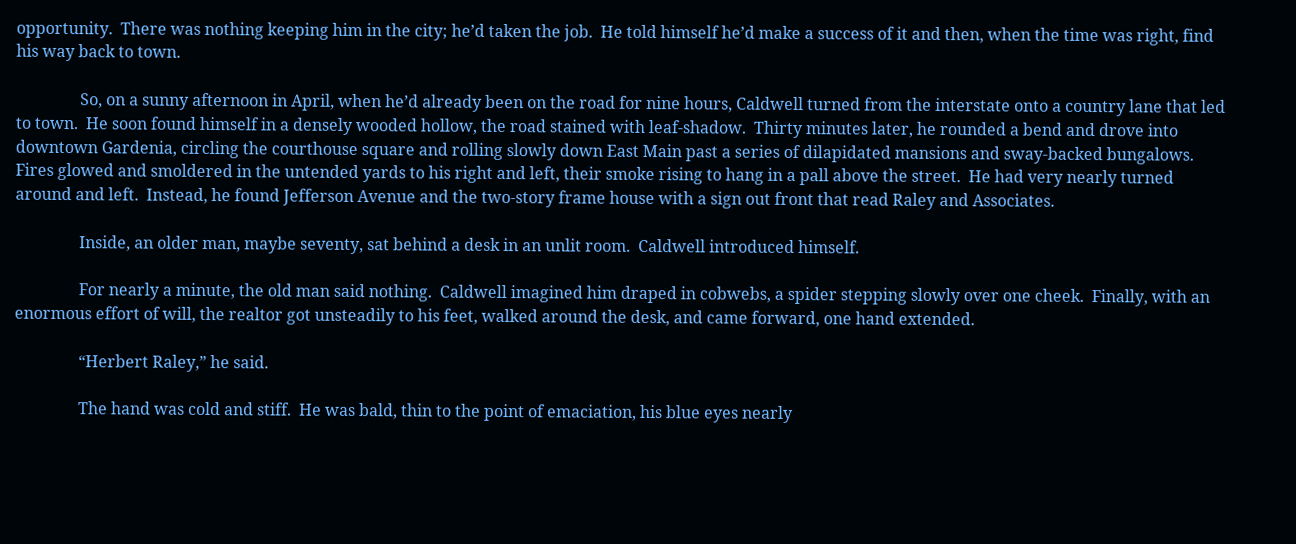opportunity.  There was nothing keeping him in the city; he’d taken the job.  He told himself he’d make a success of it and then, when the time was right, find his way back to town.

                So, on a sunny afternoon in April, when he’d already been on the road for nine hours, Caldwell turned from the interstate onto a country lane that led to town.  He soon found himself in a densely wooded hollow, the road stained with leaf-shadow.  Thirty minutes later, he rounded a bend and drove into downtown Gardenia, circling the courthouse square and rolling slowly down East Main past a series of dilapidated mansions and sway-backed bungalows.  Fires glowed and smoldered in the untended yards to his right and left, their smoke rising to hang in a pall above the street.  He had very nearly turned around and left.  Instead, he found Jefferson Avenue and the two-story frame house with a sign out front that read Raley and Associates.

                Inside, an older man, maybe seventy, sat behind a desk in an unlit room.  Caldwell introduced himself.

                For nearly a minute, the old man said nothing.  Caldwell imagined him draped in cobwebs, a spider stepping slowly over one cheek.  Finally, with an enormous effort of will, the realtor got unsteadily to his feet, walked around the desk, and came forward, one hand extended.

                “Herbert Raley,” he said.

                The hand was cold and stiff.  He was bald, thin to the point of emaciation, his blue eyes nearly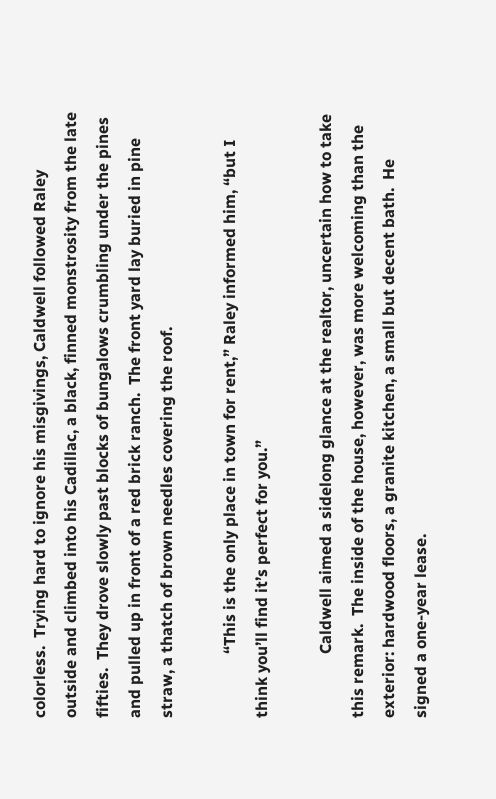colorless.  Trying hard to ignore his misgivings, Caldwell followed Raley outside and climbed into his Cadillac, a black, finned monstrosity from the late fifties.  They drove slowly past blocks of bungalows crumbling under the pines and pulled up in front of a red brick ranch.  The front yard lay buried in pine straw, a thatch of brown needles covering the roof.

                “This is the only place in town for rent,” Raley informed him, “but I think you’ll find it’s perfect for you.”

                Caldwell aimed a sidelong glance at the realtor, uncertain how to take this remark.  The inside of the house, however, was more welcoming than the exterior: hardwood floors, a granite kitchen, a small but decent bath.  He signed a one-year lease.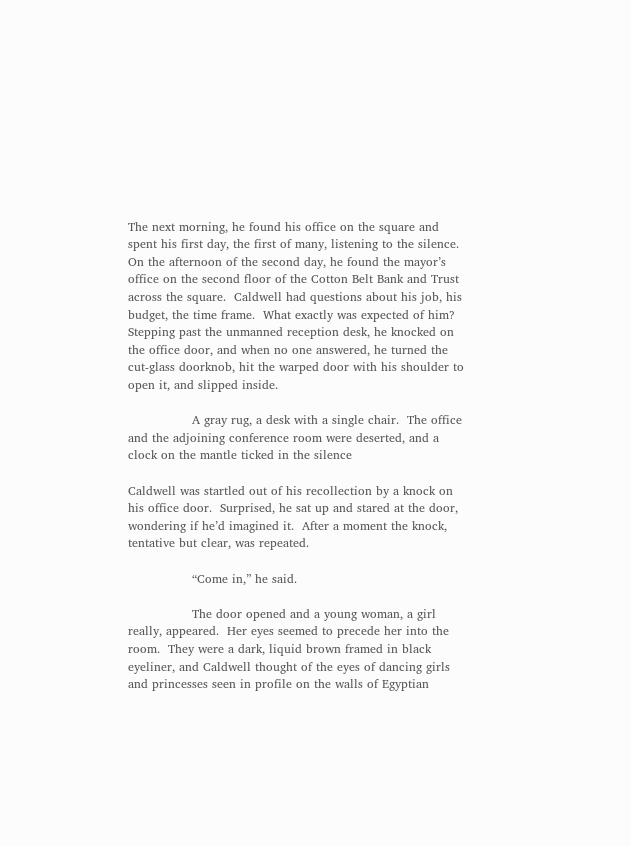The next morning, he found his office on the square and spent his first day, the first of many, listening to the silence.  On the afternoon of the second day, he found the mayor’s office on the second floor of the Cotton Belt Bank and Trust across the square.  Caldwell had questions about his job, his budget, the time frame.  What exactly was expected of him?  Stepping past the unmanned reception desk, he knocked on the office door, and when no one answered, he turned the cut-glass doorknob, hit the warped door with his shoulder to open it, and slipped inside.

                A gray rug, a desk with a single chair.  The office and the adjoining conference room were deserted, and a clock on the mantle ticked in the silence

Caldwell was startled out of his recollection by a knock on his office door.  Surprised, he sat up and stared at the door, wondering if he’d imagined it.  After a moment the knock, tentative but clear, was repeated.

                “Come in,” he said.

                The door opened and a young woman, a girl really, appeared.  Her eyes seemed to precede her into the room.  They were a dark, liquid brown framed in black eyeliner, and Caldwell thought of the eyes of dancing girls and princesses seen in profile on the walls of Egyptian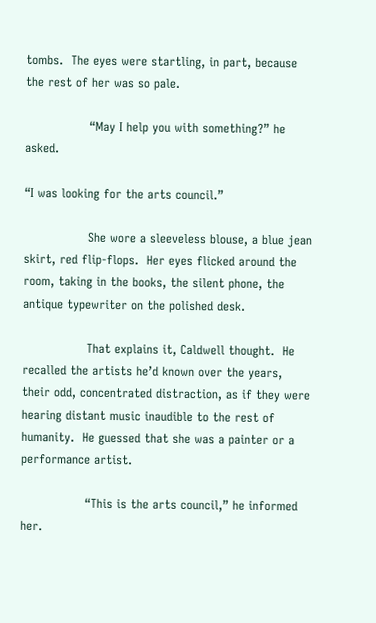tombs.  The eyes were startling, in part, because the rest of her was so pale.

                “May I help you with something?” he asked.

“I was looking for the arts council.”

                She wore a sleeveless blouse, a blue jean skirt, red flip-flops.  Her eyes flicked around the room, taking in the books, the silent phone, the antique typewriter on the polished desk.

                That explains it, Caldwell thought.  He recalled the artists he’d known over the years, their odd, concentrated distraction, as if they were hearing distant music inaudible to the rest of humanity.  He guessed that she was a painter or a performance artist.

                “This is the arts council,” he informed her.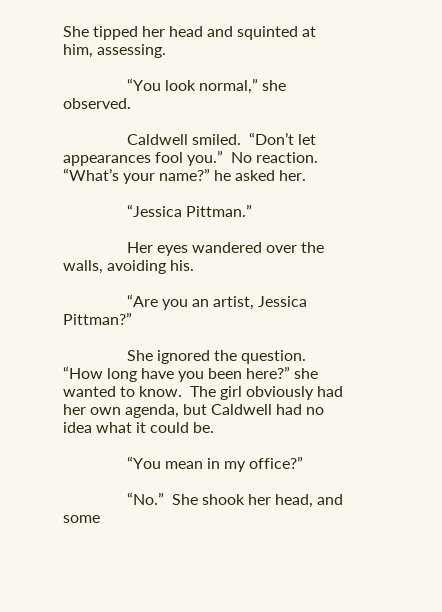She tipped her head and squinted at him, assessing.

                “You look normal,” she observed.

                Caldwell smiled.  “Don’t let appearances fool you.”  No reaction.  “What’s your name?” he asked her.

                “Jessica Pittman.”

                Her eyes wandered over the walls, avoiding his.

                “Are you an artist, Jessica Pittman?”

                She ignored the question.  “How long have you been here?” she wanted to know.  The girl obviously had her own agenda, but Caldwell had no idea what it could be.

                “You mean in my office?”

                “No.”  She shook her head, and some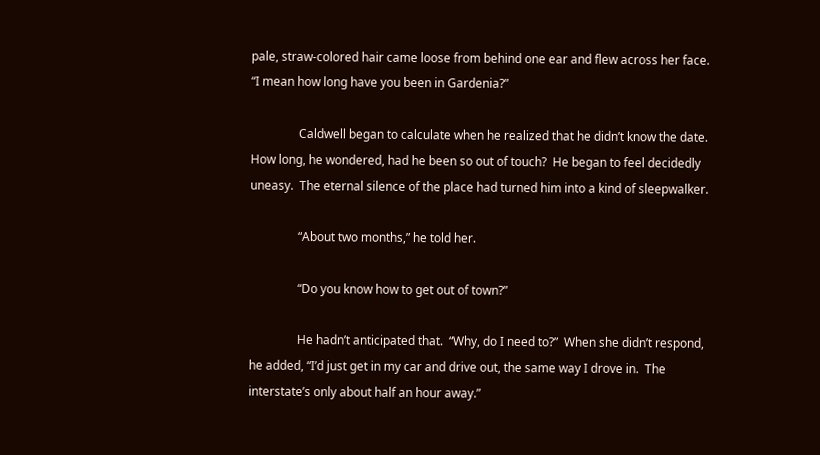pale, straw-colored hair came loose from behind one ear and flew across her face.  “I mean how long have you been in Gardenia?”

                Caldwell began to calculate when he realized that he didn’t know the date.  How long, he wondered, had he been so out of touch?  He began to feel decidedly uneasy.  The eternal silence of the place had turned him into a kind of sleepwalker.

                “About two months,” he told her.

                “Do you know how to get out of town?”

                He hadn’t anticipated that.  “Why, do I need to?”  When she didn’t respond, he added, “I’d just get in my car and drive out, the same way I drove in.  The interstate’s only about half an hour away.”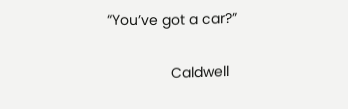“You’ve got a car?”

                Caldwell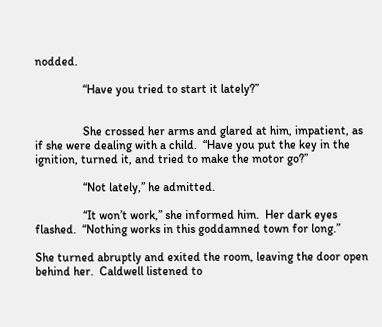nodded.

                “Have you tried to start it lately?”


                She crossed her arms and glared at him, impatient, as if she were dealing with a child.  “Have you put the key in the ignition, turned it, and tried to make the motor go?”

                “Not lately,” he admitted.

                “It won’t work,” she informed him.  Her dark eyes flashed.  “Nothing works in this goddamned town for long.”

She turned abruptly and exited the room, leaving the door open behind her.  Caldwell listened to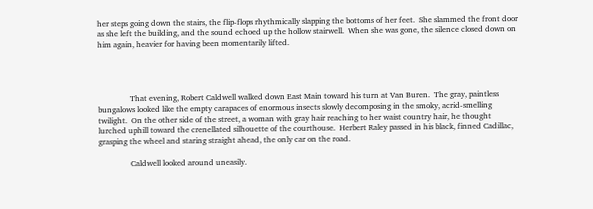her steps going down the stairs, the flip-flops rhythmically slapping the bottoms of her feet.  She slammed the front door as she left the building, and the sound echoed up the hollow stairwell.  When she was gone, the silence closed down on him again, heavier for having been momentarily lifted.




                That evening, Robert Caldwell walked down East Main toward his turn at Van Buren.  The gray, paintless bungalows looked like the empty carapaces of enormous insects slowly decomposing in the smoky, acrid-smelling twilight.  On the other side of the street, a woman with gray hair reaching to her waist country hair, he thought lurched uphill toward the crenellated silhouette of the courthouse.  Herbert Raley passed in his black, finned Cadillac, grasping the wheel and staring straight ahead, the only car on the road.

                Caldwell looked around uneasily.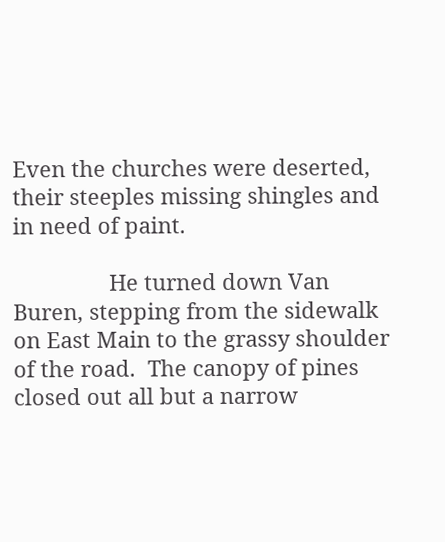Even the churches were deserted, their steeples missing shingles and in need of paint.

                He turned down Van Buren, stepping from the sidewalk on East Main to the grassy shoulder of the road.  The canopy of pines closed out all but a narrow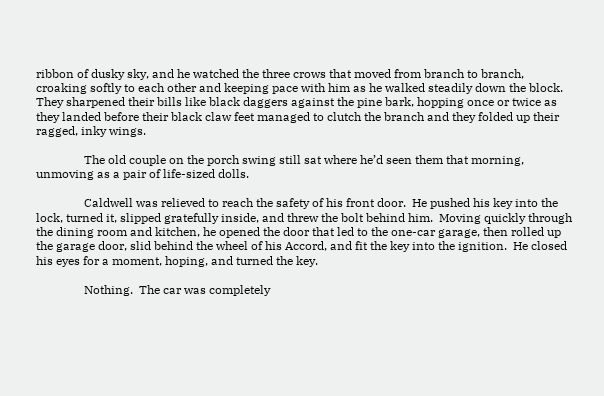ribbon of dusky sky, and he watched the three crows that moved from branch to branch, croaking softly to each other and keeping pace with him as he walked steadily down the block.  They sharpened their bills like black daggers against the pine bark, hopping once or twice as they landed before their black claw feet managed to clutch the branch and they folded up their ragged, inky wings.

                The old couple on the porch swing still sat where he’d seen them that morning, unmoving as a pair of life-sized dolls.

                Caldwell was relieved to reach the safety of his front door.  He pushed his key into the lock, turned it, slipped gratefully inside, and threw the bolt behind him.  Moving quickly through the dining room and kitchen, he opened the door that led to the one-car garage, then rolled up the garage door, slid behind the wheel of his Accord, and fit the key into the ignition.  He closed his eyes for a moment, hoping, and turned the key.

                Nothing.  The car was completely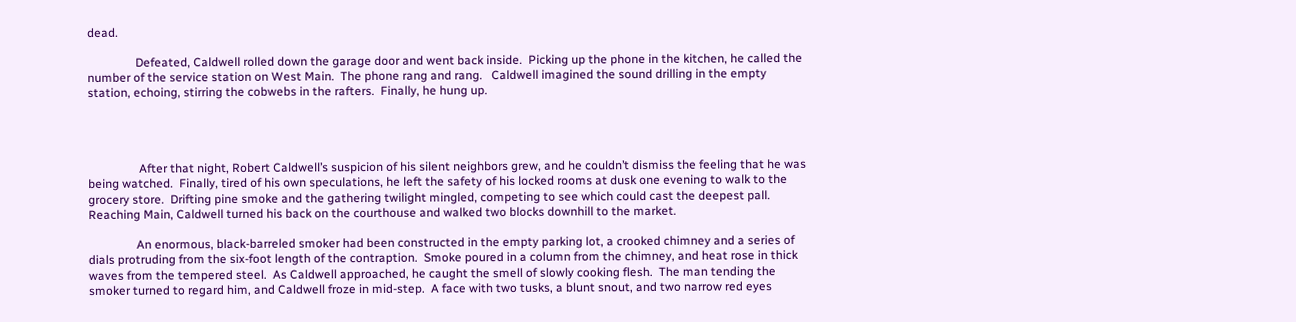dead.

                Defeated, Caldwell rolled down the garage door and went back inside.  Picking up the phone in the kitchen, he called the number of the service station on West Main.  The phone rang and rang.   Caldwell imagined the sound drilling in the empty station, echoing, stirring the cobwebs in the rafters.  Finally, he hung up.




                 After that night, Robert Caldwell’s suspicion of his silent neighbors grew, and he couldn’t dismiss the feeling that he was being watched.  Finally, tired of his own speculations, he left the safety of his locked rooms at dusk one evening to walk to the grocery store.  Drifting pine smoke and the gathering twilight mingled, competing to see which could cast the deepest pall.  Reaching Main, Caldwell turned his back on the courthouse and walked two blocks downhill to the market.

                An enormous, black-barreled smoker had been constructed in the empty parking lot, a crooked chimney and a series of dials protruding from the six-foot length of the contraption.  Smoke poured in a column from the chimney, and heat rose in thick waves from the tempered steel.  As Caldwell approached, he caught the smell of slowly cooking flesh.  The man tending the smoker turned to regard him, and Caldwell froze in mid-step.  A face with two tusks, a blunt snout, and two narrow red eyes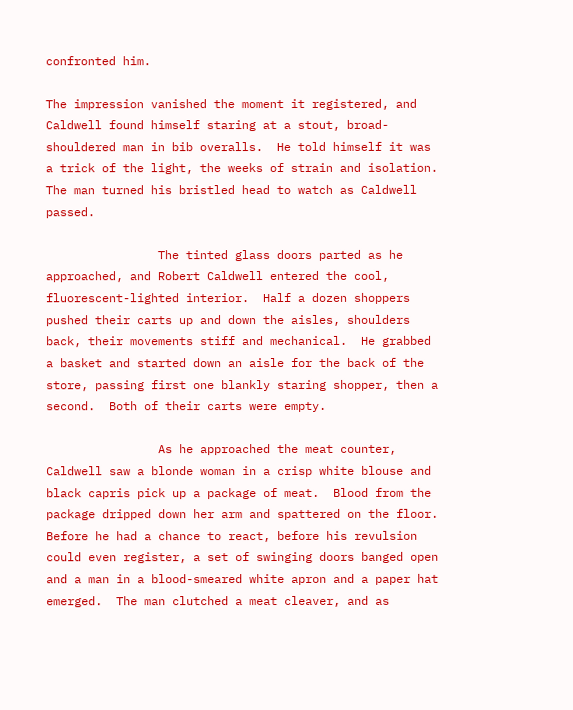confronted him.

The impression vanished the moment it registered, and Caldwell found himself staring at a stout, broad-shouldered man in bib overalls.  He told himself it was a trick of the light, the weeks of strain and isolation.  The man turned his bristled head to watch as Caldwell passed.

                The tinted glass doors parted as he approached, and Robert Caldwell entered the cool, fluorescent-lighted interior.  Half a dozen shoppers pushed their carts up and down the aisles, shoulders back, their movements stiff and mechanical.  He grabbed a basket and started down an aisle for the back of the store, passing first one blankly staring shopper, then a second.  Both of their carts were empty.

                As he approached the meat counter, Caldwell saw a blonde woman in a crisp white blouse and black capris pick up a package of meat.  Blood from the package dripped down her arm and spattered on the floor.  Before he had a chance to react, before his revulsion could even register, a set of swinging doors banged open and a man in a blood-smeared white apron and a paper hat emerged.  The man clutched a meat cleaver, and as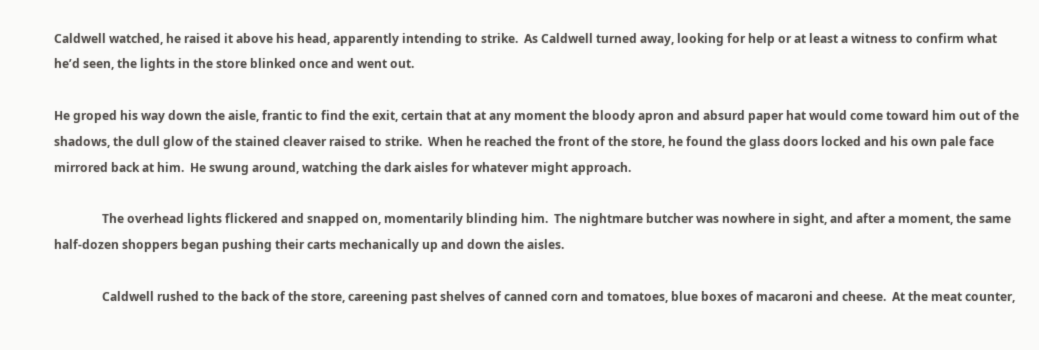Caldwell watched, he raised it above his head, apparently intending to strike.  As Caldwell turned away, looking for help or at least a witness to confirm what he’d seen, the lights in the store blinked once and went out.

He groped his way down the aisle, frantic to find the exit, certain that at any moment the bloody apron and absurd paper hat would come toward him out of the shadows, the dull glow of the stained cleaver raised to strike.  When he reached the front of the store, he found the glass doors locked and his own pale face mirrored back at him.  He swung around, watching the dark aisles for whatever might approach.

                The overhead lights flickered and snapped on, momentarily blinding him.  The nightmare butcher was nowhere in sight, and after a moment, the same half-dozen shoppers began pushing their carts mechanically up and down the aisles.

                Caldwell rushed to the back of the store, careening past shelves of canned corn and tomatoes, blue boxes of macaroni and cheese.  At the meat counter,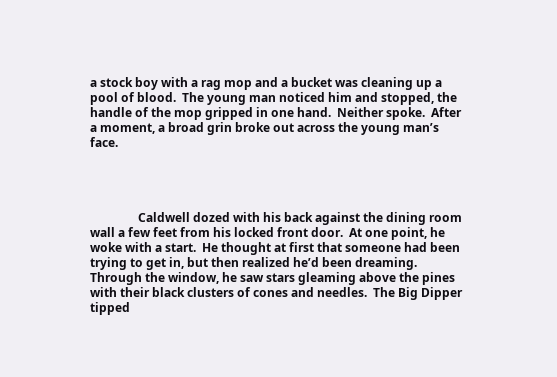a stock boy with a rag mop and a bucket was cleaning up a pool of blood.  The young man noticed him and stopped, the handle of the mop gripped in one hand.  Neither spoke.  After a moment, a broad grin broke out across the young man’s face.




                Caldwell dozed with his back against the dining room wall a few feet from his locked front door.  At one point, he woke with a start.  He thought at first that someone had been trying to get in, but then realized he’d been dreaming.  Through the window, he saw stars gleaming above the pines with their black clusters of cones and needles.  The Big Dipper tipped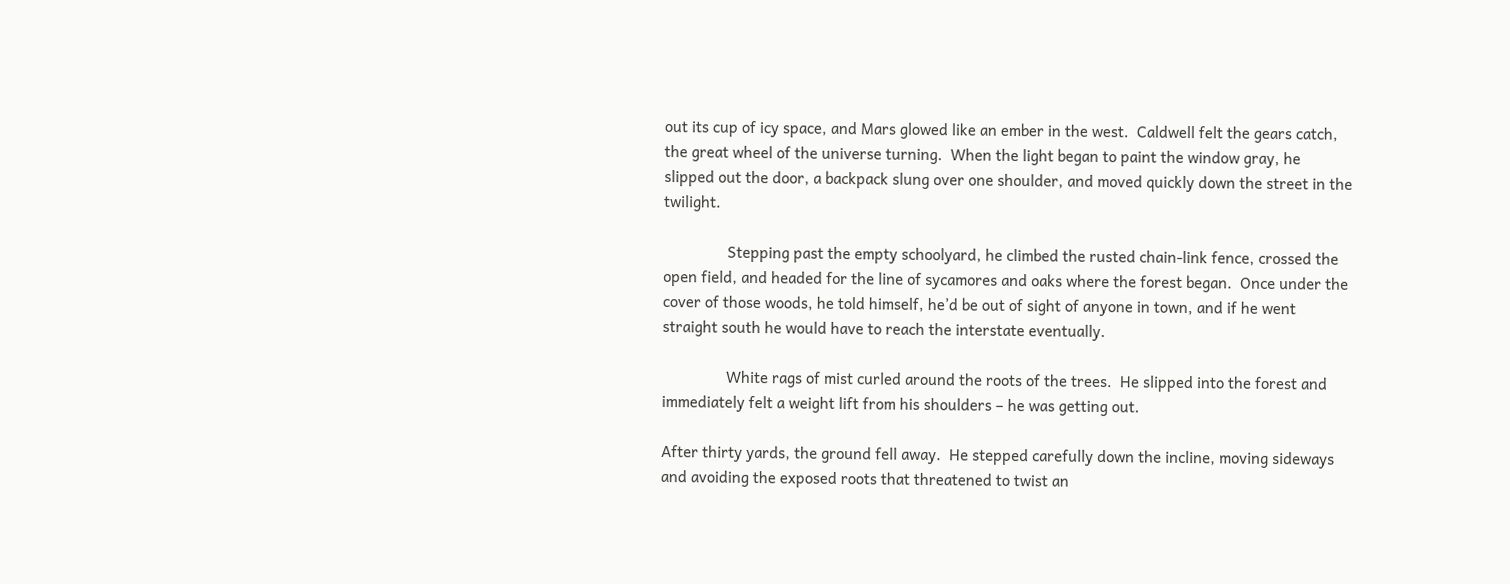out its cup of icy space, and Mars glowed like an ember in the west.  Caldwell felt the gears catch, the great wheel of the universe turning.  When the light began to paint the window gray, he slipped out the door, a backpack slung over one shoulder, and moved quickly down the street in the twilight.

                Stepping past the empty schoolyard, he climbed the rusted chain-link fence, crossed the open field, and headed for the line of sycamores and oaks where the forest began.  Once under the cover of those woods, he told himself, he’d be out of sight of anyone in town, and if he went straight south he would have to reach the interstate eventually.

                White rags of mist curled around the roots of the trees.  He slipped into the forest and immediately felt a weight lift from his shoulders – he was getting out.

After thirty yards, the ground fell away.  He stepped carefully down the incline, moving sideways and avoiding the exposed roots that threatened to twist an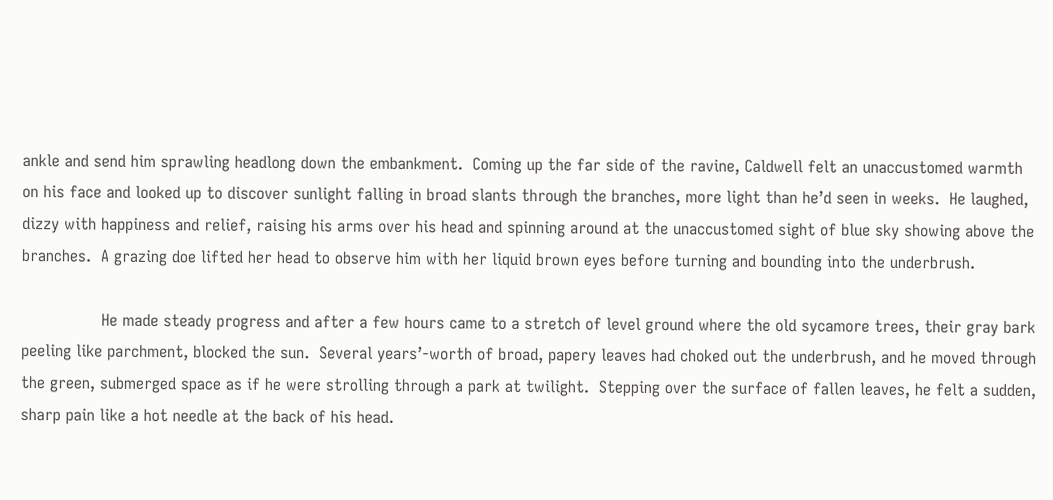ankle and send him sprawling headlong down the embankment.  Coming up the far side of the ravine, Caldwell felt an unaccustomed warmth on his face and looked up to discover sunlight falling in broad slants through the branches, more light than he’d seen in weeks.  He laughed, dizzy with happiness and relief, raising his arms over his head and spinning around at the unaccustomed sight of blue sky showing above the branches.  A grazing doe lifted her head to observe him with her liquid brown eyes before turning and bounding into the underbrush.

                He made steady progress and after a few hours came to a stretch of level ground where the old sycamore trees, their gray bark peeling like parchment, blocked the sun.  Several years’-worth of broad, papery leaves had choked out the underbrush, and he moved through the green, submerged space as if he were strolling through a park at twilight.  Stepping over the surface of fallen leaves, he felt a sudden, sharp pain like a hot needle at the back of his head.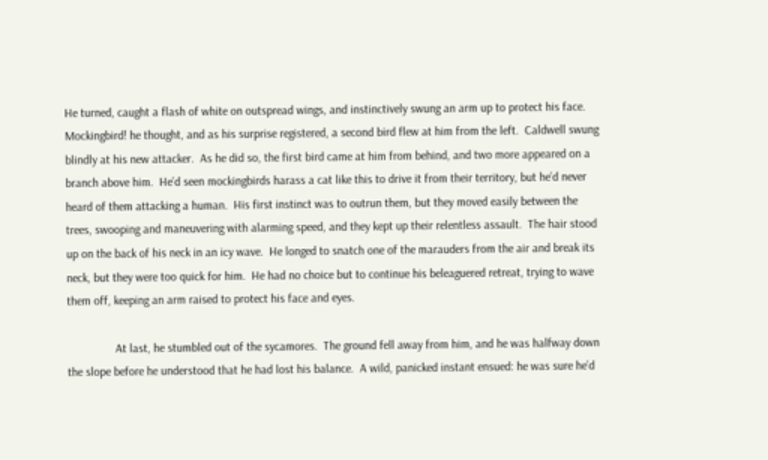He turned, caught a flash of white on outspread wings, and instinctively swung an arm up to protect his face.  Mockingbird! he thought, and as his surprise registered, a second bird flew at him from the left.  Caldwell swung blindly at his new attacker.  As he did so, the first bird came at him from behind, and two more appeared on a branch above him.  He’d seen mockingbirds harass a cat like this to drive it from their territory, but he’d never heard of them attacking a human.  His first instinct was to outrun them, but they moved easily between the trees, swooping and maneuvering with alarming speed, and they kept up their relentless assault.  The hair stood up on the back of his neck in an icy wave.  He longed to snatch one of the marauders from the air and break its neck, but they were too quick for him.  He had no choice but to continue his beleaguered retreat, trying to wave them off, keeping an arm raised to protect his face and eyes.

                At last, he stumbled out of the sycamores.  The ground fell away from him, and he was halfway down the slope before he understood that he had lost his balance.  A wild, panicked instant ensued: he was sure he’d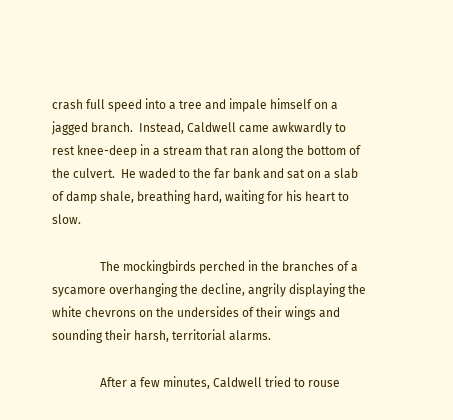crash full speed into a tree and impale himself on a jagged branch.  Instead, Caldwell came awkwardly to rest knee-deep in a stream that ran along the bottom of the culvert.  He waded to the far bank and sat on a slab of damp shale, breathing hard, waiting for his heart to slow.

                The mockingbirds perched in the branches of a sycamore overhanging the decline, angrily displaying the white chevrons on the undersides of their wings and sounding their harsh, territorial alarms.

                After a few minutes, Caldwell tried to rouse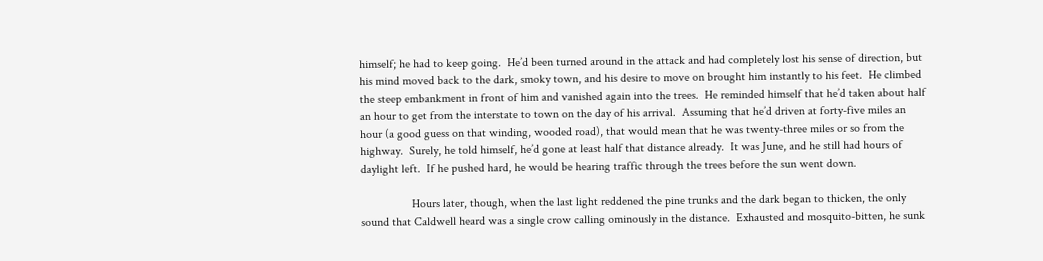himself; he had to keep going.  He’d been turned around in the attack and had completely lost his sense of direction, but his mind moved back to the dark, smoky town, and his desire to move on brought him instantly to his feet.  He climbed the steep embankment in front of him and vanished again into the trees.  He reminded himself that he’d taken about half an hour to get from the interstate to town on the day of his arrival.  Assuming that he’d driven at forty-five miles an hour (a good guess on that winding, wooded road), that would mean that he was twenty-three miles or so from the highway.  Surely, he told himself, he’d gone at least half that distance already.  It was June, and he still had hours of daylight left.  If he pushed hard, he would be hearing traffic through the trees before the sun went down.

                 Hours later, though, when the last light reddened the pine trunks and the dark began to thicken, the only sound that Caldwell heard was a single crow calling ominously in the distance.  Exhausted and mosquito-bitten, he sunk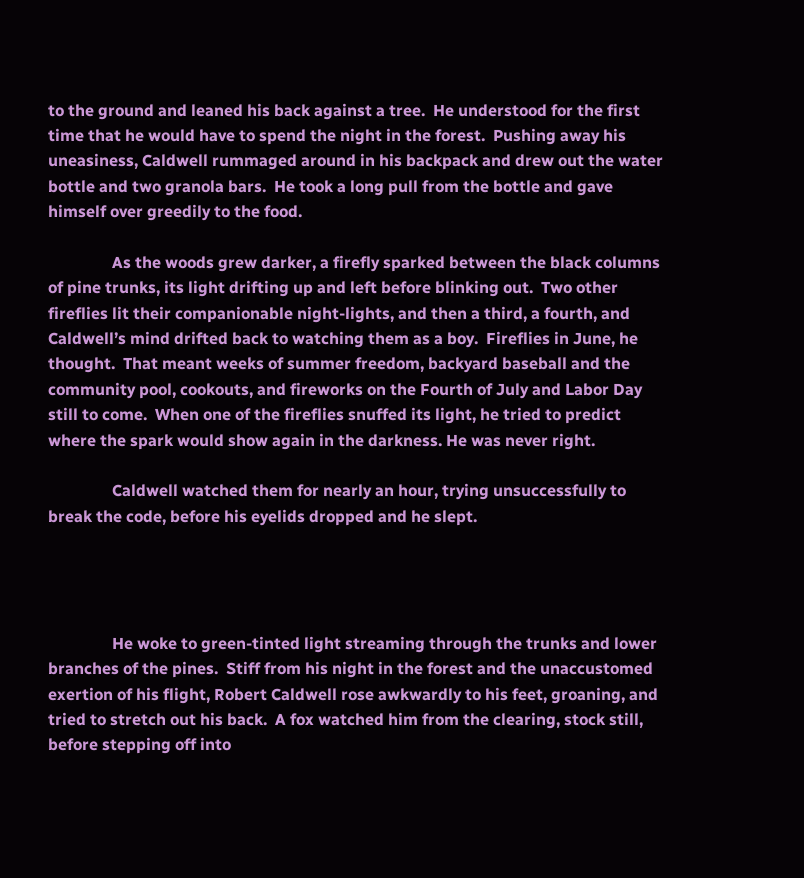to the ground and leaned his back against a tree.  He understood for the first time that he would have to spend the night in the forest.  Pushing away his uneasiness, Caldwell rummaged around in his backpack and drew out the water bottle and two granola bars.  He took a long pull from the bottle and gave himself over greedily to the food.

                As the woods grew darker, a firefly sparked between the black columns of pine trunks, its light drifting up and left before blinking out.  Two other fireflies lit their companionable night-lights, and then a third, a fourth, and Caldwell’s mind drifted back to watching them as a boy.  Fireflies in June, he thought.  That meant weeks of summer freedom, backyard baseball and the community pool, cookouts, and fireworks on the Fourth of July and Labor Day still to come.  When one of the fireflies snuffed its light, he tried to predict where the spark would show again in the darkness. He was never right.

                Caldwell watched them for nearly an hour, trying unsuccessfully to break the code, before his eyelids dropped and he slept.




                He woke to green-tinted light streaming through the trunks and lower branches of the pines.  Stiff from his night in the forest and the unaccustomed exertion of his flight, Robert Caldwell rose awkwardly to his feet, groaning, and tried to stretch out his back.  A fox watched him from the clearing, stock still, before stepping off into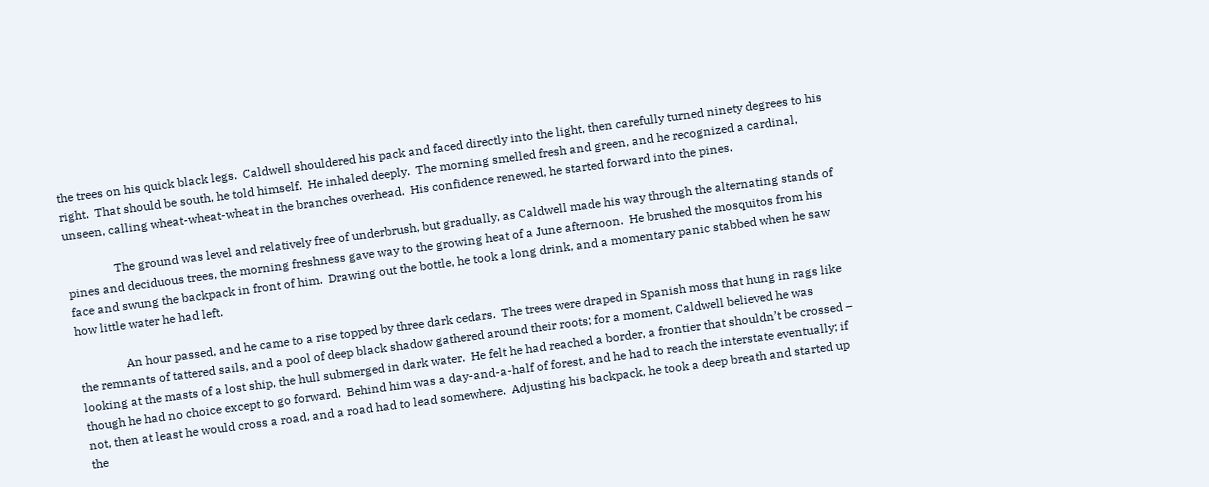the trees on his quick black legs.  Caldwell shouldered his pack and faced directly into the light, then carefully turned ninety degrees to his right.  That should be south, he told himself.  He inhaled deeply.  The morning smelled fresh and green, and he recognized a cardinal, unseen, calling wheat-wheat-wheat in the branches overhead.  His confidence renewed, he started forward into the pines.

                The ground was level and relatively free of underbrush, but gradually, as Caldwell made his way through the alternating stands of pines and deciduous trees, the morning freshness gave way to the growing heat of a June afternoon.  He brushed the mosquitos from his face and swung the backpack in front of him.  Drawing out the bottle, he took a long drink, and a momentary panic stabbed when he saw how little water he had left.

                An hour passed, and he came to a rise topped by three dark cedars.  The trees were draped in Spanish moss that hung in rags like the remnants of tattered sails, and a pool of deep black shadow gathered around their roots; for a moment, Caldwell believed he was looking at the masts of a lost ship, the hull submerged in dark water.  He felt he had reached a border, a frontier that shouldn’t be crossed – though he had no choice except to go forward.  Behind him was a day-and-a-half of forest, and he had to reach the interstate eventually; if not, then at least he would cross a road, and a road had to lead somewhere.  Adjusting his backpack, he took a deep breath and started up the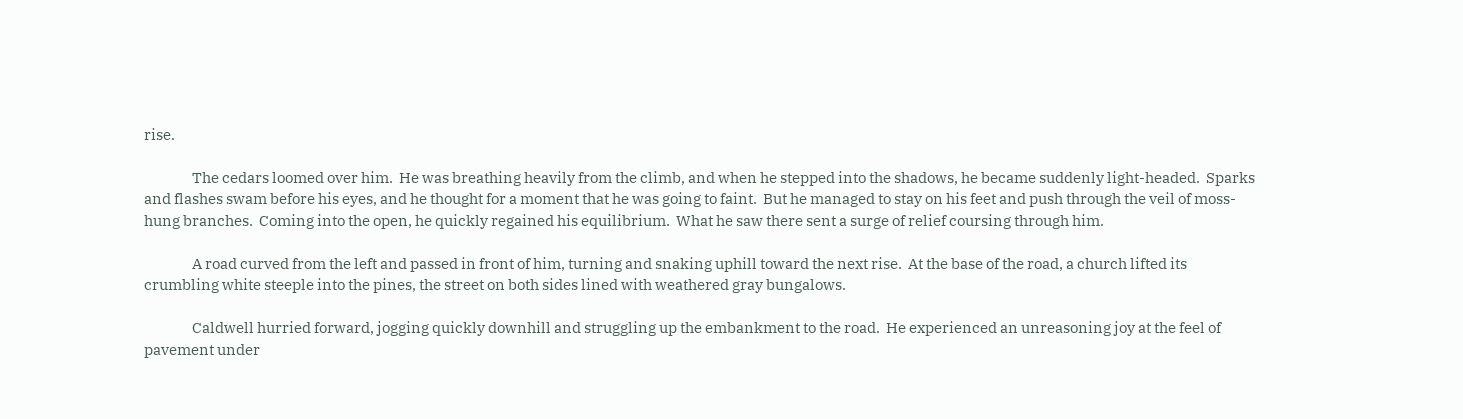rise.

                The cedars loomed over him.  He was breathing heavily from the climb, and when he stepped into the shadows, he became suddenly light-headed.  Sparks and flashes swam before his eyes, and he thought for a moment that he was going to faint.  But he managed to stay on his feet and push through the veil of moss-hung branches.  Coming into the open, he quickly regained his equilibrium.  What he saw there sent a surge of relief coursing through him.

                A road curved from the left and passed in front of him, turning and snaking uphill toward the next rise.  At the base of the road, a church lifted its crumbling white steeple into the pines, the street on both sides lined with weathered gray bungalows.

                Caldwell hurried forward, jogging quickly downhill and struggling up the embankment to the road.  He experienced an unreasoning joy at the feel of pavement under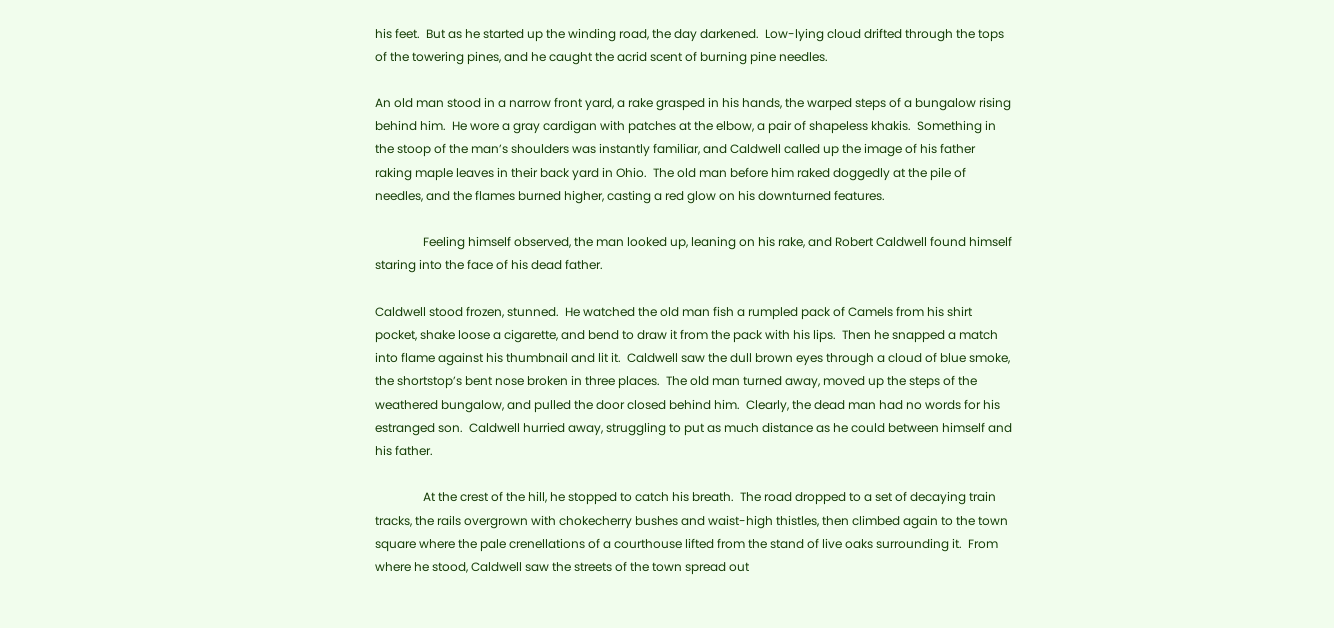his feet.  But as he started up the winding road, the day darkened.  Low-lying cloud drifted through the tops of the towering pines, and he caught the acrid scent of burning pine needles.

An old man stood in a narrow front yard, a rake grasped in his hands, the warped steps of a bungalow rising behind him.  He wore a gray cardigan with patches at the elbow, a pair of shapeless khakis.  Something in the stoop of the man’s shoulders was instantly familiar, and Caldwell called up the image of his father raking maple leaves in their back yard in Ohio.  The old man before him raked doggedly at the pile of needles, and the flames burned higher, casting a red glow on his downturned features.

                Feeling himself observed, the man looked up, leaning on his rake, and Robert Caldwell found himself staring into the face of his dead father.

Caldwell stood frozen, stunned.  He watched the old man fish a rumpled pack of Camels from his shirt pocket, shake loose a cigarette, and bend to draw it from the pack with his lips.  Then he snapped a match into flame against his thumbnail and lit it.  Caldwell saw the dull brown eyes through a cloud of blue smoke, the shortstop’s bent nose broken in three places.  The old man turned away, moved up the steps of the weathered bungalow, and pulled the door closed behind him.  Clearly, the dead man had no words for his estranged son.  Caldwell hurried away, struggling to put as much distance as he could between himself and his father.

                At the crest of the hill, he stopped to catch his breath.  The road dropped to a set of decaying train tracks, the rails overgrown with chokecherry bushes and waist-high thistles, then climbed again to the town square where the pale crenellations of a courthouse lifted from the stand of live oaks surrounding it.  From where he stood, Caldwell saw the streets of the town spread out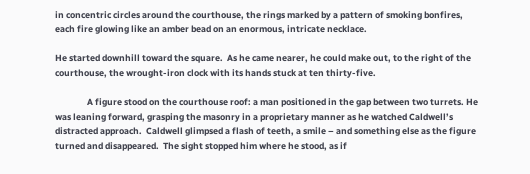in concentric circles around the courthouse, the rings marked by a pattern of smoking bonfires, each fire glowing like an amber bead on an enormous, intricate necklace.

He started downhill toward the square.  As he came nearer, he could make out, to the right of the courthouse, the wrought-iron clock with its hands stuck at ten thirty-five.

                A figure stood on the courthouse roof: a man positioned in the gap between two turrets. He was leaning forward, grasping the masonry in a proprietary manner as he watched Caldwell’s distracted approach.  Caldwell glimpsed a flash of teeth, a smile – and something else as the figure turned and disappeared.  The sight stopped him where he stood, as if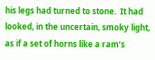his legs had turned to stone.  It had looked, in the uncertain, smoky light, as if a set of horns like a ram’s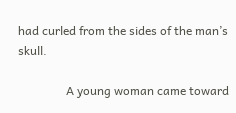had curled from the sides of the man’s skull.

                A young woman came toward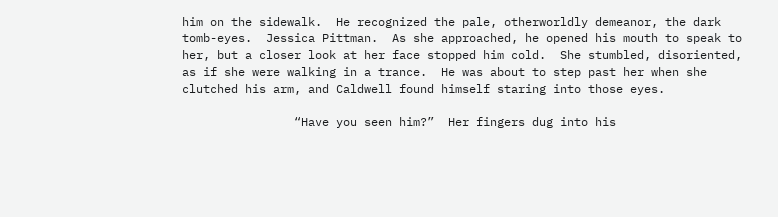him on the sidewalk.  He recognized the pale, otherworldly demeanor, the dark tomb-eyes.  Jessica Pittman.  As she approached, he opened his mouth to speak to her, but a closer look at her face stopped him cold.  She stumbled, disoriented, as if she were walking in a trance.  He was about to step past her when she clutched his arm, and Caldwell found himself staring into those eyes.

                “Have you seen him?”  Her fingers dug into his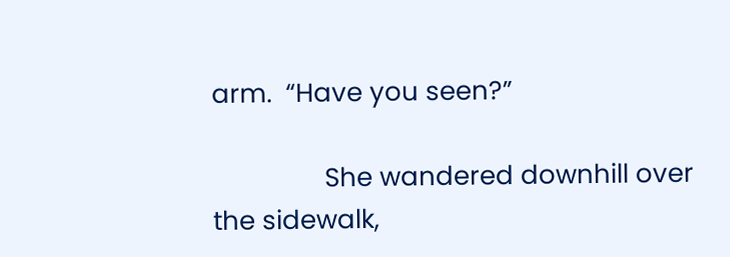arm.  “Have you seen?”

                She wandered downhill over the sidewalk,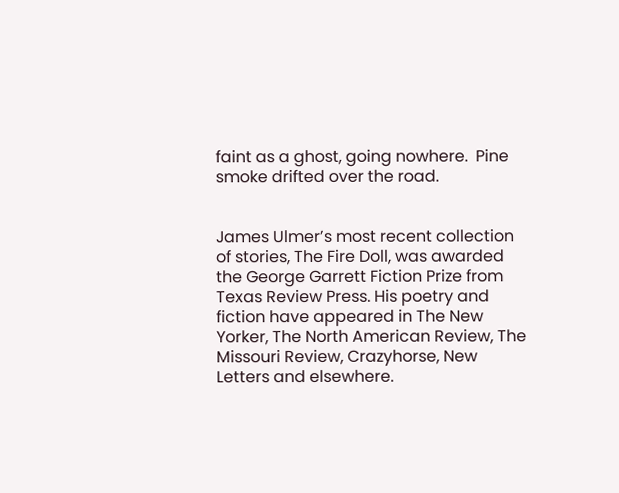faint as a ghost, going nowhere.  Pine smoke drifted over the road.


James Ulmer’s most recent collection of stories, The Fire Doll, was awarded the George Garrett Fiction Prize from Texas Review Press. His poetry and fiction have appeared in The New Yorker, The North American Review, The Missouri Review, Crazyhorse, New Letters and elsewhere.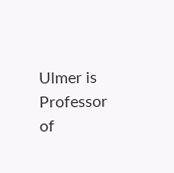Ulmer is Professor of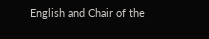English and Chair of the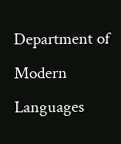Department of Modern Languages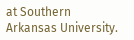at Southern Arkansas University.